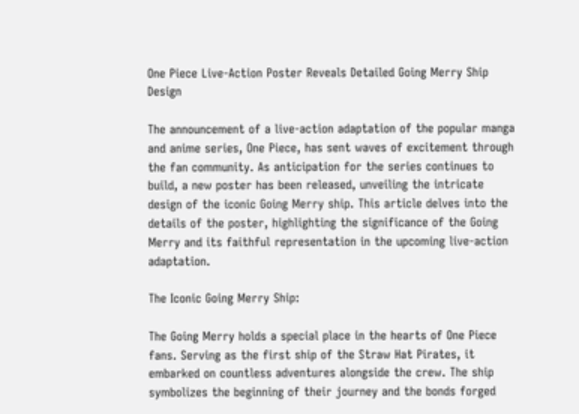One Piece Live-Action Poster Reveals Detailed Going Merry Ship Design

The announcement of a live-action adaptation of the popular manga and anime series, One Piece, has sent waves of excitement through the fan community. As anticipation for the series continues to build, a new poster has been released, unveiling the intricate design of the iconic Going Merry ship. This article delves into the details of the poster, highlighting the significance of the Going Merry and its faithful representation in the upcoming live-action adaptation.

The Iconic Going Merry Ship:

The Going Merry holds a special place in the hearts of One Piece fans. Serving as the first ship of the Straw Hat Pirates, it embarked on countless adventures alongside the crew. The ship symbolizes the beginning of their journey and the bonds forged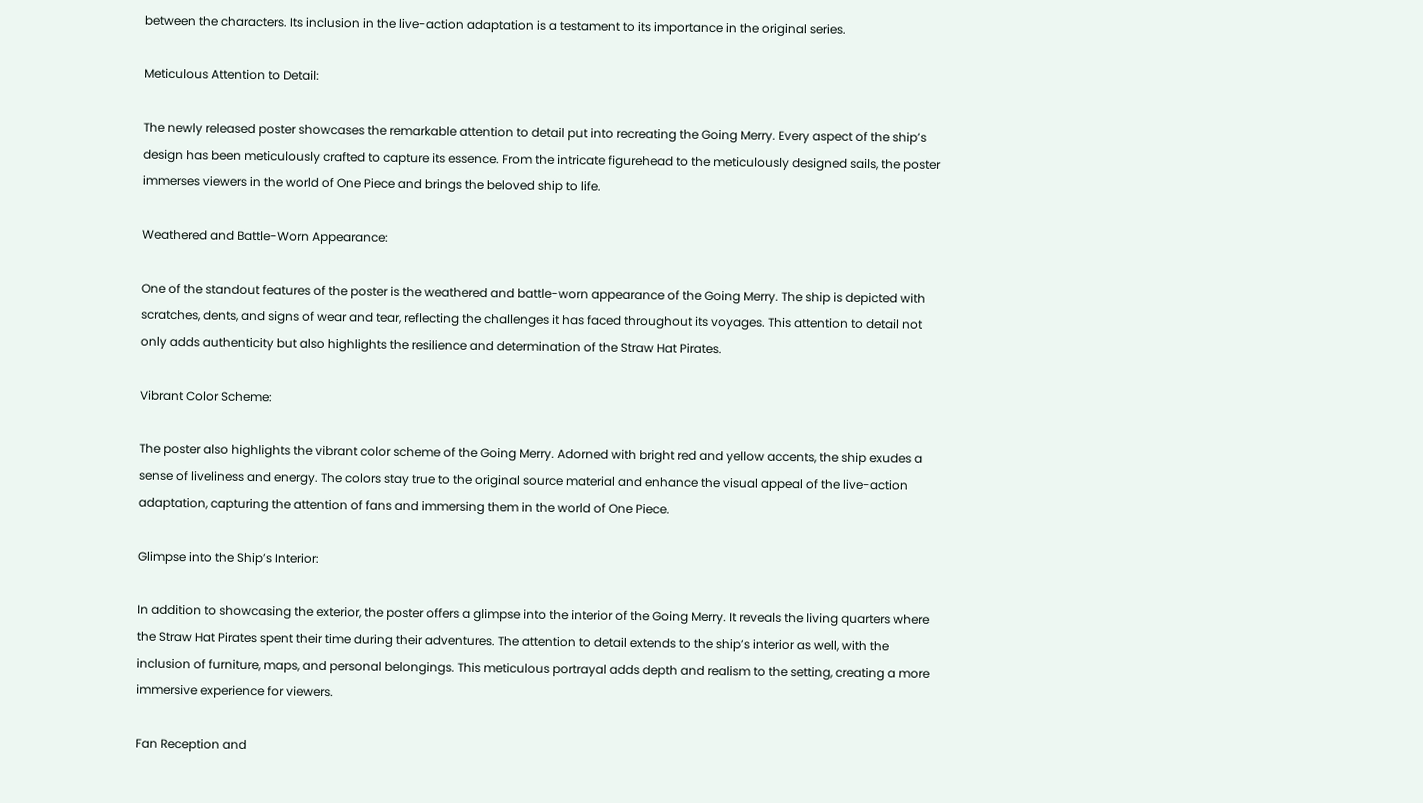between the characters. Its inclusion in the live-action adaptation is a testament to its importance in the original series.

Meticulous Attention to Detail:

The newly released poster showcases the remarkable attention to detail put into recreating the Going Merry. Every aspect of the ship’s design has been meticulously crafted to capture its essence. From the intricate figurehead to the meticulously designed sails, the poster immerses viewers in the world of One Piece and brings the beloved ship to life.

Weathered and Battle-Worn Appearance:

One of the standout features of the poster is the weathered and battle-worn appearance of the Going Merry. The ship is depicted with scratches, dents, and signs of wear and tear, reflecting the challenges it has faced throughout its voyages. This attention to detail not only adds authenticity but also highlights the resilience and determination of the Straw Hat Pirates.

Vibrant Color Scheme:

The poster also highlights the vibrant color scheme of the Going Merry. Adorned with bright red and yellow accents, the ship exudes a sense of liveliness and energy. The colors stay true to the original source material and enhance the visual appeal of the live-action adaptation, capturing the attention of fans and immersing them in the world of One Piece.

Glimpse into the Ship’s Interior:

In addition to showcasing the exterior, the poster offers a glimpse into the interior of the Going Merry. It reveals the living quarters where the Straw Hat Pirates spent their time during their adventures. The attention to detail extends to the ship’s interior as well, with the inclusion of furniture, maps, and personal belongings. This meticulous portrayal adds depth and realism to the setting, creating a more immersive experience for viewers.

Fan Reception and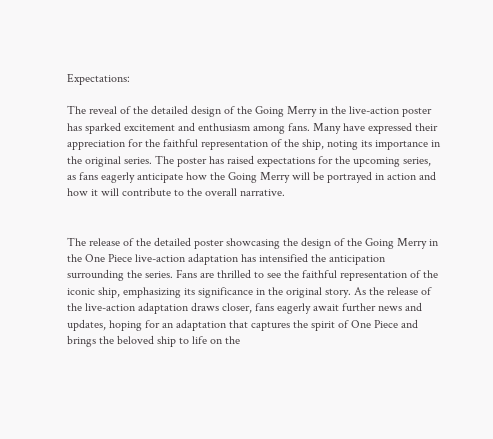Expectations:

The reveal of the detailed design of the Going Merry in the live-action poster has sparked excitement and enthusiasm among fans. Many have expressed their appreciation for the faithful representation of the ship, noting its importance in the original series. The poster has raised expectations for the upcoming series, as fans eagerly anticipate how the Going Merry will be portrayed in action and how it will contribute to the overall narrative.


The release of the detailed poster showcasing the design of the Going Merry in the One Piece live-action adaptation has intensified the anticipation surrounding the series. Fans are thrilled to see the faithful representation of the iconic ship, emphasizing its significance in the original story. As the release of the live-action adaptation draws closer, fans eagerly await further news and updates, hoping for an adaptation that captures the spirit of One Piece and brings the beloved ship to life on the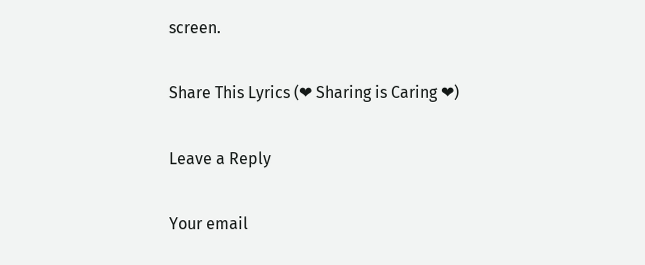screen.

Share This Lyrics (❤ Sharing is Caring ❤)

Leave a Reply

Your email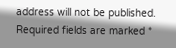address will not be published. Required fields are marked *